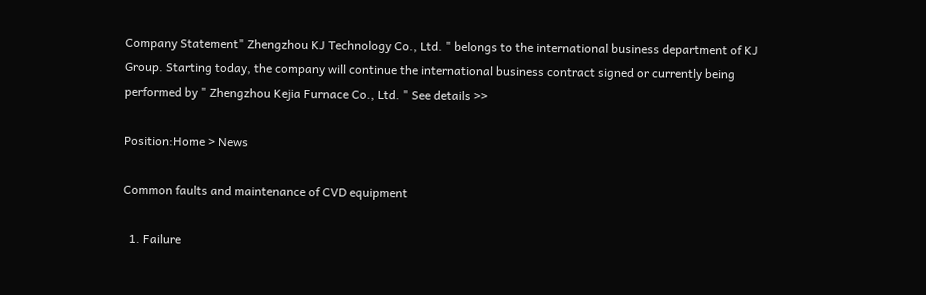Company Statement" Zhengzhou KJ Technology Co., Ltd. " belongs to the international business department of KJ Group. Starting today, the company will continue the international business contract signed or currently being performed by " Zhengzhou Kejia Furnace Co., Ltd. " See details >>

Position:Home > News

Common faults and maintenance of CVD equipment

  1. Failure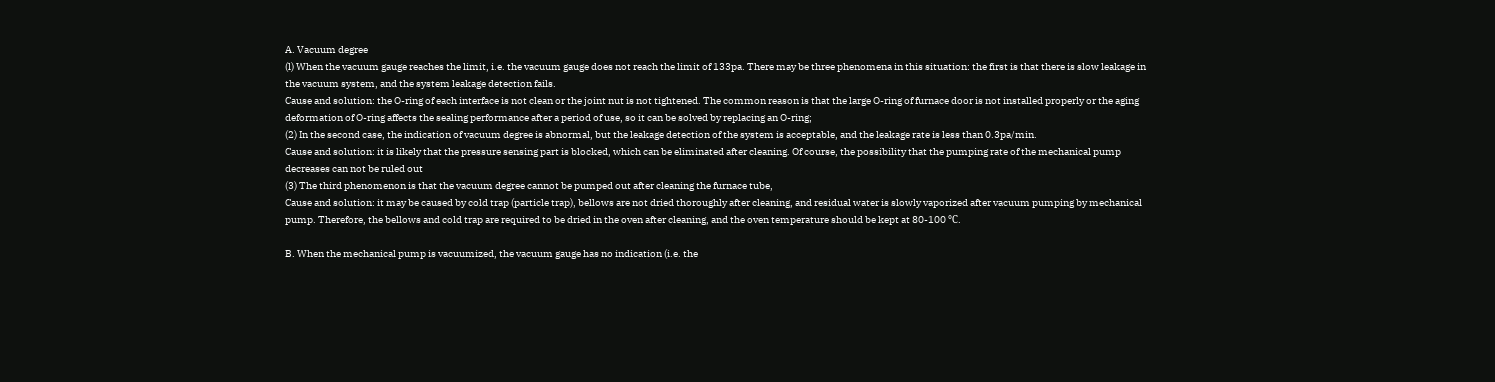A. Vacuum degree
(l) When the vacuum gauge reaches the limit, i.e. the vacuum gauge does not reach the limit of 133pa. There may be three phenomena in this situation: the first is that there is slow leakage in the vacuum system, and the system leakage detection fails.
Cause and solution: the O-ring of each interface is not clean or the joint nut is not tightened. The common reason is that the large O-ring of furnace door is not installed properly or the aging deformation of O-ring affects the sealing performance after a period of use, so it can be solved by replacing an O-ring;
(2) In the second case, the indication of vacuum degree is abnormal, but the leakage detection of the system is acceptable, and the leakage rate is less than 0.3pa/min.
Cause and solution: it is likely that the pressure sensing part is blocked, which can be eliminated after cleaning. Of course, the possibility that the pumping rate of the mechanical pump decreases can not be ruled out
(3) The third phenomenon is that the vacuum degree cannot be pumped out after cleaning the furnace tube,
Cause and solution: it may be caused by cold trap (particle trap), bellows are not dried thoroughly after cleaning, and residual water is slowly vaporized after vacuum pumping by mechanical pump. Therefore, the bellows and cold trap are required to be dried in the oven after cleaning, and the oven temperature should be kept at 80-100 ℃.

B. When the mechanical pump is vacuumized, the vacuum gauge has no indication (i.e. the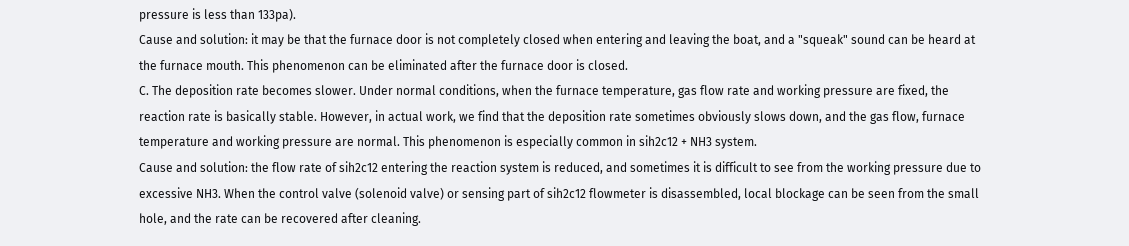pressure is less than 133pa).
Cause and solution: it may be that the furnace door is not completely closed when entering and leaving the boat, and a "squeak" sound can be heard at the furnace mouth. This phenomenon can be eliminated after the furnace door is closed.
C. The deposition rate becomes slower. Under normal conditions, when the furnace temperature, gas flow rate and working pressure are fixed, the reaction rate is basically stable. However, in actual work, we find that the deposition rate sometimes obviously slows down, and the gas flow, furnace temperature and working pressure are normal. This phenomenon is especially common in sih2c12 + NH3 system.
Cause and solution: the flow rate of sih2c12 entering the reaction system is reduced, and sometimes it is difficult to see from the working pressure due to excessive NH3. When the control valve (solenoid valve) or sensing part of sih2c12 flowmeter is disassembled, local blockage can be seen from the small hole, and the rate can be recovered after cleaning.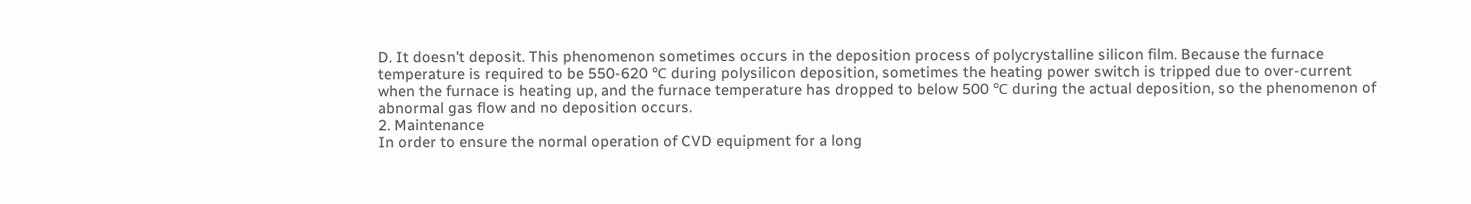D. It doesn't deposit. This phenomenon sometimes occurs in the deposition process of polycrystalline silicon film. Because the furnace temperature is required to be 550-620 ℃ during polysilicon deposition, sometimes the heating power switch is tripped due to over-current when the furnace is heating up, and the furnace temperature has dropped to below 500 ℃ during the actual deposition, so the phenomenon of abnormal gas flow and no deposition occurs.
2. Maintenance
In order to ensure the normal operation of CVD equipment for a long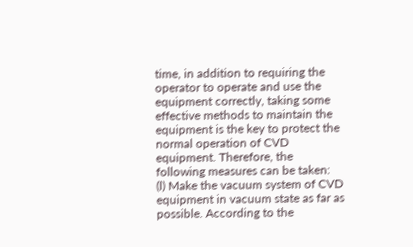time, in addition to requiring the operator to operate and use the equipment correctly, taking some effective methods to maintain the equipment is the key to protect the normal operation of CVD equipment. Therefore, the following measures can be taken:
(l) Make the vacuum system of CVD equipment in vacuum state as far as possible. According to the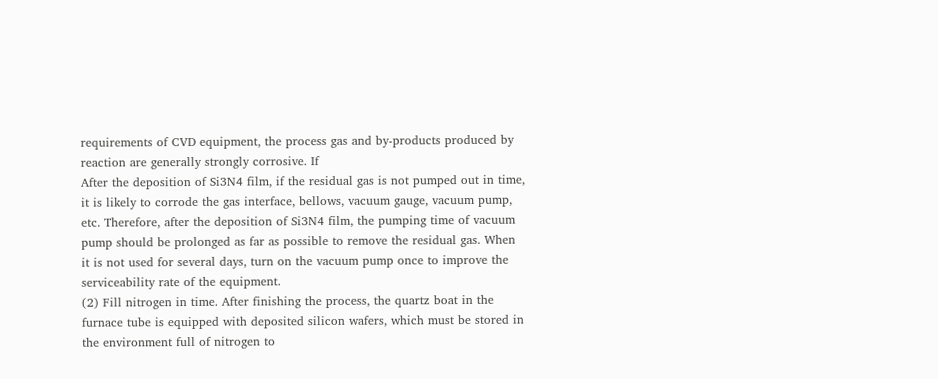requirements of CVD equipment, the process gas and by-products produced by reaction are generally strongly corrosive. If
After the deposition of Si3N4 film, if the residual gas is not pumped out in time, it is likely to corrode the gas interface, bellows, vacuum gauge, vacuum pump, etc. Therefore, after the deposition of Si3N4 film, the pumping time of vacuum pump should be prolonged as far as possible to remove the residual gas. When it is not used for several days, turn on the vacuum pump once to improve the serviceability rate of the equipment.
(2) Fill nitrogen in time. After finishing the process, the quartz boat in the furnace tube is equipped with deposited silicon wafers, which must be stored in the environment full of nitrogen to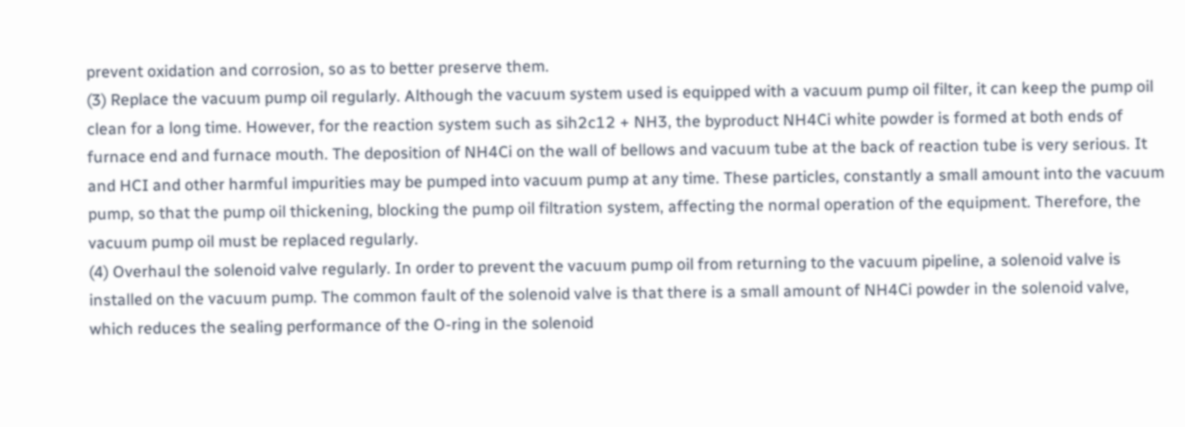prevent oxidation and corrosion, so as to better preserve them.
(3) Replace the vacuum pump oil regularly. Although the vacuum system used is equipped with a vacuum pump oil filter, it can keep the pump oil clean for a long time. However, for the reaction system such as sih2c12 + NH3, the byproduct NH4Ci white powder is formed at both ends of furnace end and furnace mouth. The deposition of NH4Ci on the wall of bellows and vacuum tube at the back of reaction tube is very serious. It and HCI and other harmful impurities may be pumped into vacuum pump at any time. These particles, constantly a small amount into the vacuum pump, so that the pump oil thickening, blocking the pump oil filtration system, affecting the normal operation of the equipment. Therefore, the vacuum pump oil must be replaced regularly.
(4) Overhaul the solenoid valve regularly. In order to prevent the vacuum pump oil from returning to the vacuum pipeline, a solenoid valve is installed on the vacuum pump. The common fault of the solenoid valve is that there is a small amount of NH4Ci powder in the solenoid valve, which reduces the sealing performance of the O-ring in the solenoid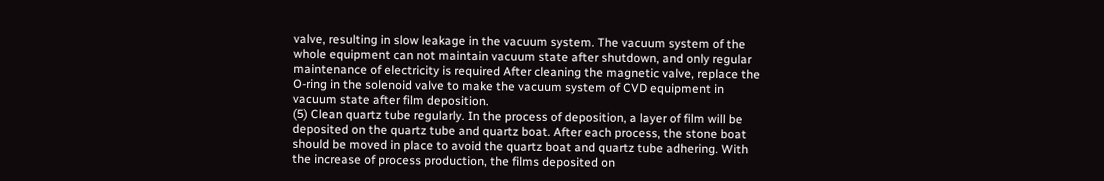valve, resulting in slow leakage in the vacuum system. The vacuum system of the whole equipment can not maintain vacuum state after shutdown, and only regular maintenance of electricity is required After cleaning the magnetic valve, replace the O-ring in the solenoid valve to make the vacuum system of CVD equipment in vacuum state after film deposition.
(5) Clean quartz tube regularly. In the process of deposition, a layer of film will be deposited on the quartz tube and quartz boat. After each process, the stone boat should be moved in place to avoid the quartz boat and quartz tube adhering. With the increase of process production, the films deposited on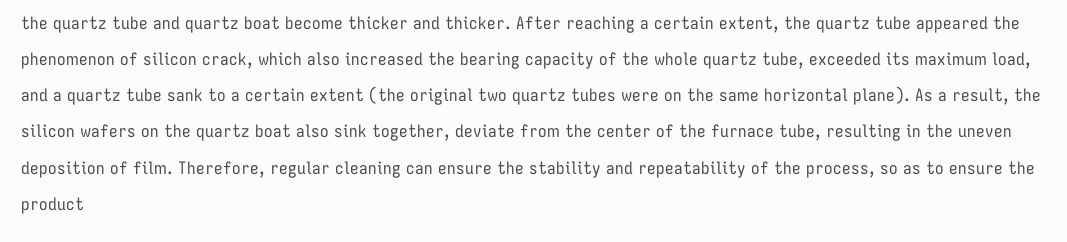the quartz tube and quartz boat become thicker and thicker. After reaching a certain extent, the quartz tube appeared the phenomenon of silicon crack, which also increased the bearing capacity of the whole quartz tube, exceeded its maximum load, and a quartz tube sank to a certain extent (the original two quartz tubes were on the same horizontal plane). As a result, the silicon wafers on the quartz boat also sink together, deviate from the center of the furnace tube, resulting in the uneven deposition of film. Therefore, regular cleaning can ensure the stability and repeatability of the process, so as to ensure the product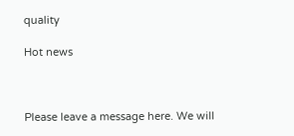quality

Hot news



Please leave a message here. We will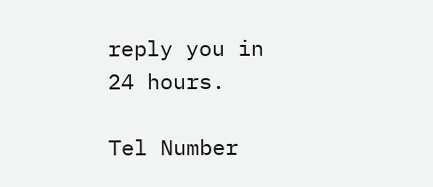reply you in 24 hours.

Tel Number